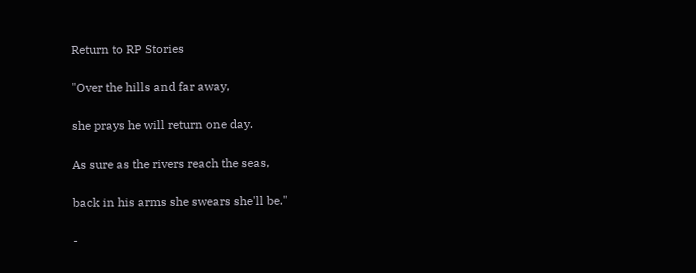Return to RP Stories

"Over the hills and far away,

she prays he will return one day.

As sure as the rivers reach the seas,

back in his arms she swears she'll be."

-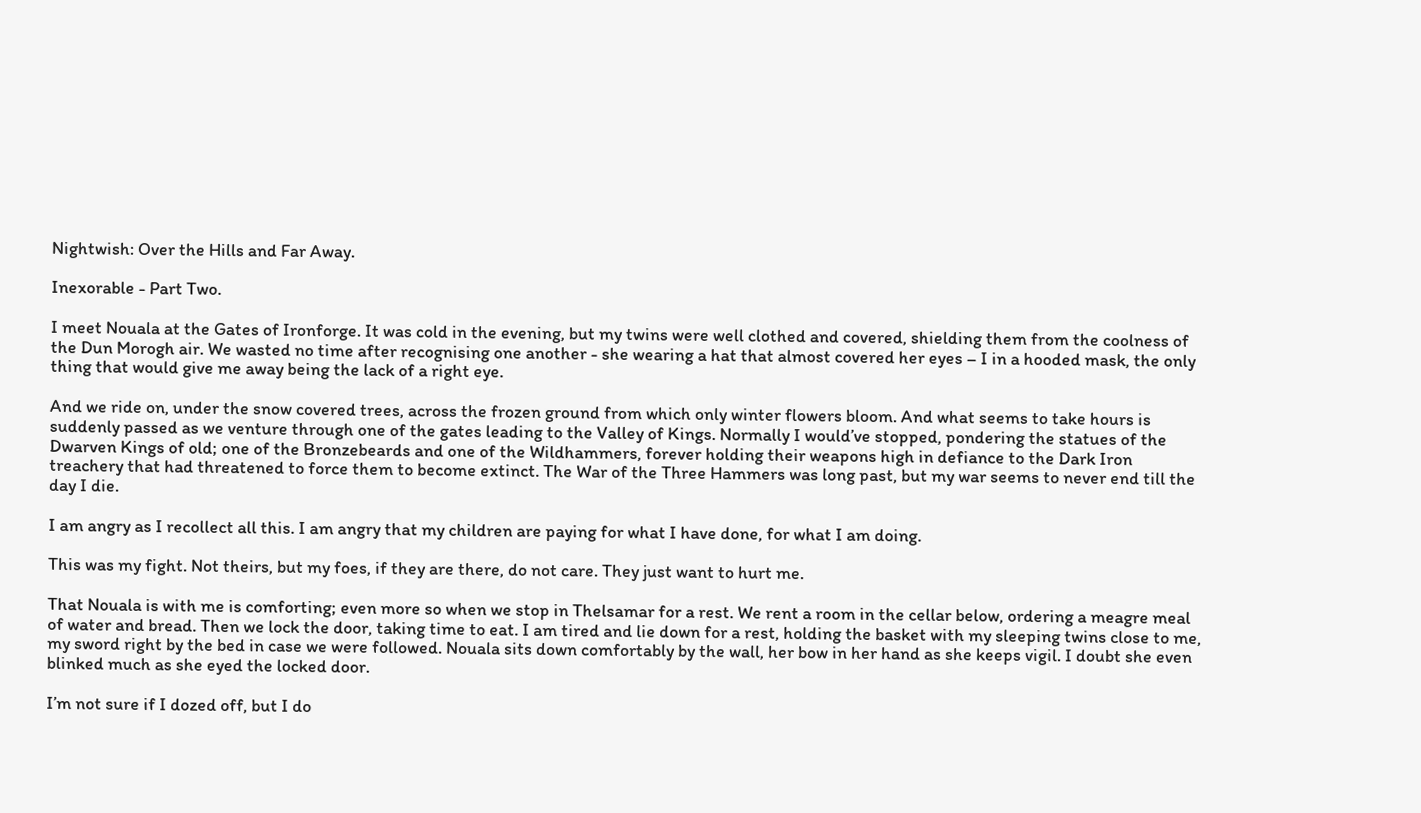Nightwish: Over the Hills and Far Away.

Inexorable - Part Two.

I meet Nouala at the Gates of Ironforge. It was cold in the evening, but my twins were well clothed and covered, shielding them from the coolness of the Dun Morogh air. We wasted no time after recognising one another - she wearing a hat that almost covered her eyes – I in a hooded mask, the only thing that would give me away being the lack of a right eye.

And we ride on, under the snow covered trees, across the frozen ground from which only winter flowers bloom. And what seems to take hours is suddenly passed as we venture through one of the gates leading to the Valley of Kings. Normally I would’ve stopped, pondering the statues of the Dwarven Kings of old; one of the Bronzebeards and one of the Wildhammers, forever holding their weapons high in defiance to the Dark Iron treachery that had threatened to force them to become extinct. The War of the Three Hammers was long past, but my war seems to never end till the day I die.

I am angry as I recollect all this. I am angry that my children are paying for what I have done, for what I am doing.

This was my fight. Not theirs, but my foes, if they are there, do not care. They just want to hurt me.

That Nouala is with me is comforting; even more so when we stop in Thelsamar for a rest. We rent a room in the cellar below, ordering a meagre meal of water and bread. Then we lock the door, taking time to eat. I am tired and lie down for a rest, holding the basket with my sleeping twins close to me, my sword right by the bed in case we were followed. Nouala sits down comfortably by the wall, her bow in her hand as she keeps vigil. I doubt she even blinked much as she eyed the locked door.

I’m not sure if I dozed off, but I do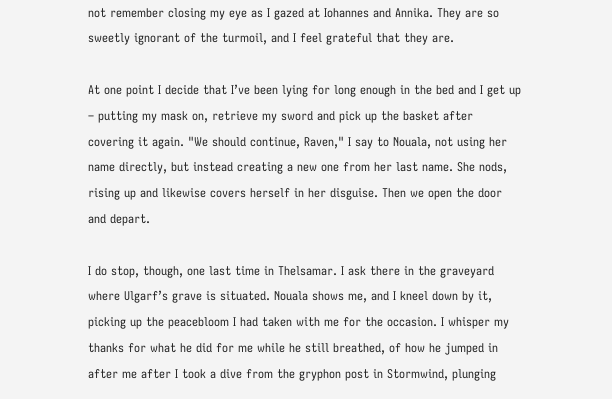not remember closing my eye as I gazed at Iohannes and Annika. They are so sweetly ignorant of the turmoil, and I feel grateful that they are.

At one point I decide that I’ve been lying for long enough in the bed and I get up – putting my mask on, retrieve my sword and pick up the basket after covering it again. "We should continue, Raven," I say to Nouala, not using her name directly, but instead creating a new one from her last name. She nods, rising up and likewise covers herself in her disguise. Then we open the door and depart.

I do stop, though, one last time in Thelsamar. I ask there in the graveyard where Ulgarf’s grave is situated. Nouala shows me, and I kneel down by it, picking up the peacebloom I had taken with me for the occasion. I whisper my thanks for what he did for me while he still breathed, of how he jumped in after me after I took a dive from the gryphon post in Stormwind, plunging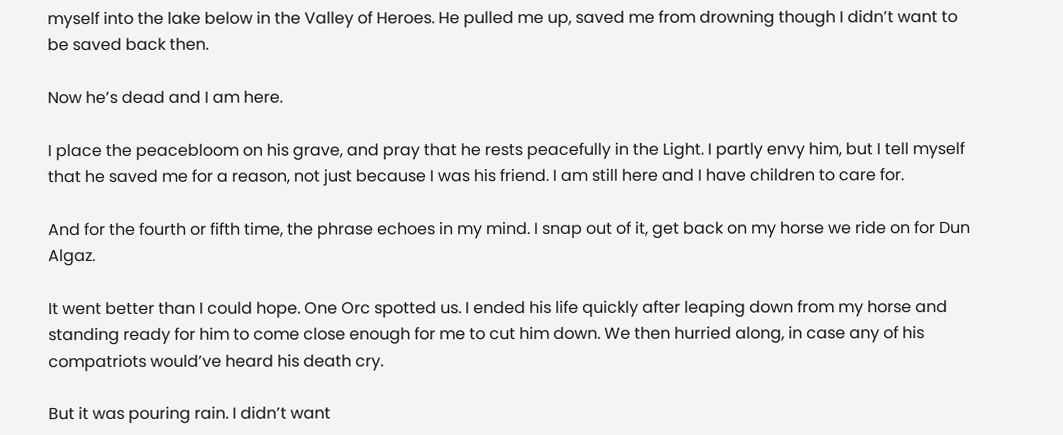myself into the lake below in the Valley of Heroes. He pulled me up, saved me from drowning though I didn’t want to be saved back then.

Now he’s dead and I am here.

I place the peacebloom on his grave, and pray that he rests peacefully in the Light. I partly envy him, but I tell myself that he saved me for a reason, not just because I was his friend. I am still here and I have children to care for.

And for the fourth or fifth time, the phrase echoes in my mind. I snap out of it, get back on my horse we ride on for Dun Algaz.

It went better than I could hope. One Orc spotted us. I ended his life quickly after leaping down from my horse and standing ready for him to come close enough for me to cut him down. We then hurried along, in case any of his compatriots would’ve heard his death cry.

But it was pouring rain. I didn’t want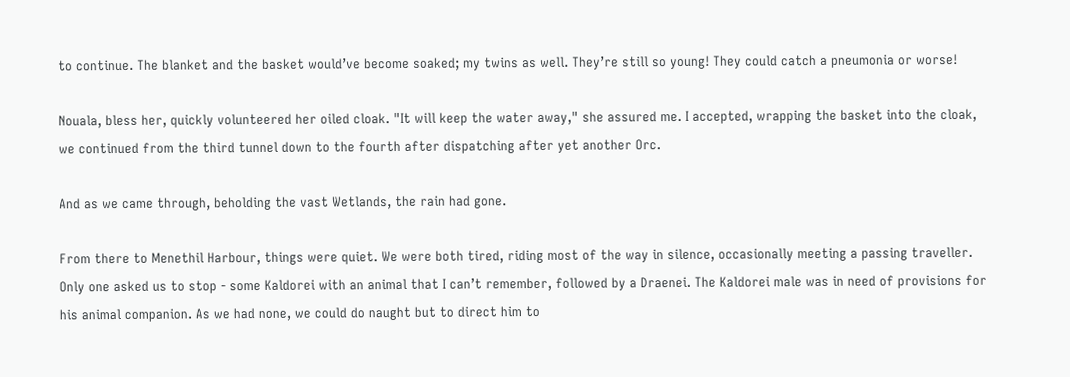to continue. The blanket and the basket would’ve become soaked; my twins as well. They’re still so young! They could catch a pneumonia or worse!

Nouala, bless her, quickly volunteered her oiled cloak. "It will keep the water away," she assured me. I accepted, wrapping the basket into the cloak, we continued from the third tunnel down to the fourth after dispatching after yet another Orc.

And as we came through, beholding the vast Wetlands, the rain had gone.

From there to Menethil Harbour, things were quiet. We were both tired, riding most of the way in silence, occasionally meeting a passing traveller. Only one asked us to stop - some Kaldorei with an animal that I can’t remember, followed by a Draenei. The Kaldorei male was in need of provisions for his animal companion. As we had none, we could do naught but to direct him to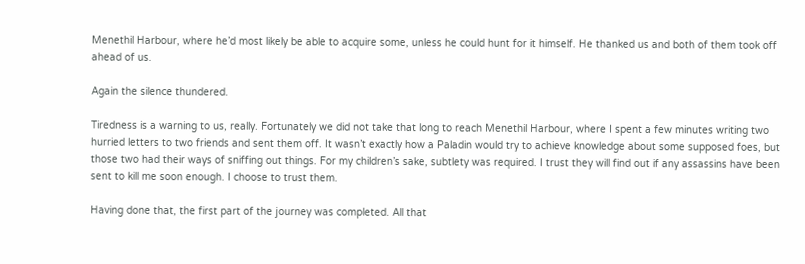Menethil Harbour, where he’d most likely be able to acquire some, unless he could hunt for it himself. He thanked us and both of them took off ahead of us.

Again the silence thundered.

Tiredness is a warning to us, really. Fortunately we did not take that long to reach Menethil Harbour, where I spent a few minutes writing two hurried letters to two friends and sent them off. It wasn’t exactly how a Paladin would try to achieve knowledge about some supposed foes, but those two had their ways of sniffing out things. For my children’s sake, subtlety was required. I trust they will find out if any assassins have been sent to kill me soon enough. I choose to trust them.

Having done that, the first part of the journey was completed. All that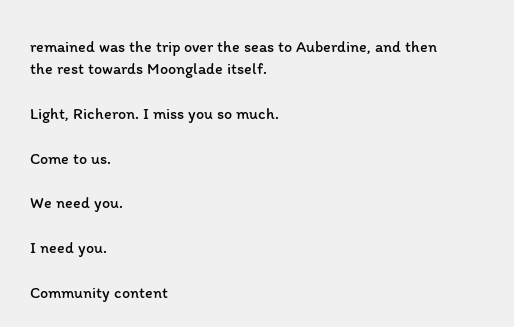remained was the trip over the seas to Auberdine, and then the rest towards Moonglade itself.

Light, Richeron. I miss you so much.

Come to us.

We need you.

I need you.

Community content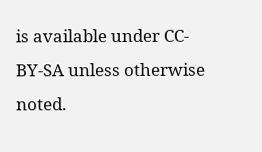is available under CC-BY-SA unless otherwise noted.